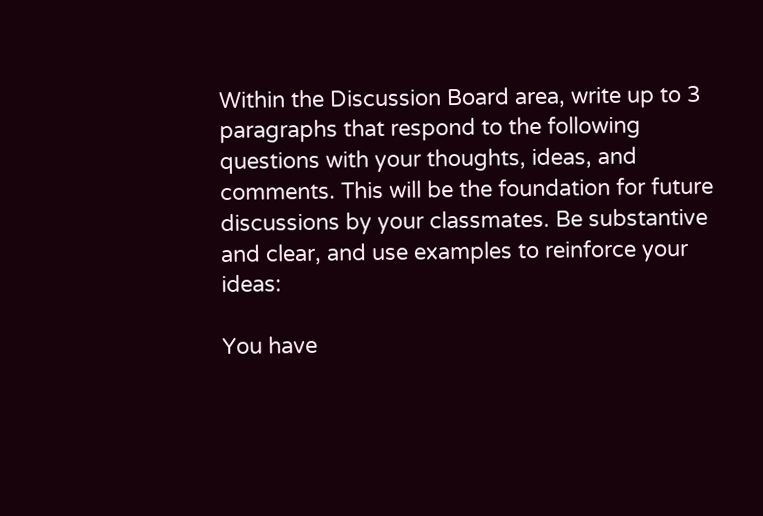Within the Discussion Board area, write up to 3 paragraphs that respond to the following questions with your thoughts, ideas, and comments. This will be the foundation for future discussions by your classmates. Be substantive and clear, and use examples to reinforce your ideas:

You have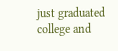just graduated college and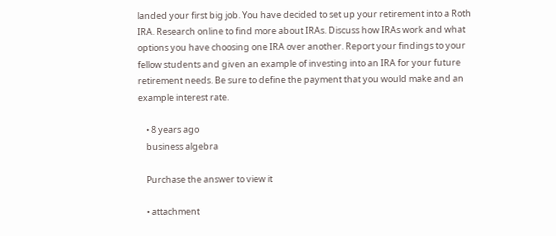landed your first big job. You have decided to set up your retirement into a Roth IRA. Research online to find more about IRAs. Discuss how IRAs work and what options you have choosing one IRA over another. Report your findings to your fellow students and given an example of investing into an IRA for your future retirement needs. Be sure to define the payment that you would make and an example interest rate.

    • 8 years ago
    business algebra

    Purchase the answer to view it

    • attachment